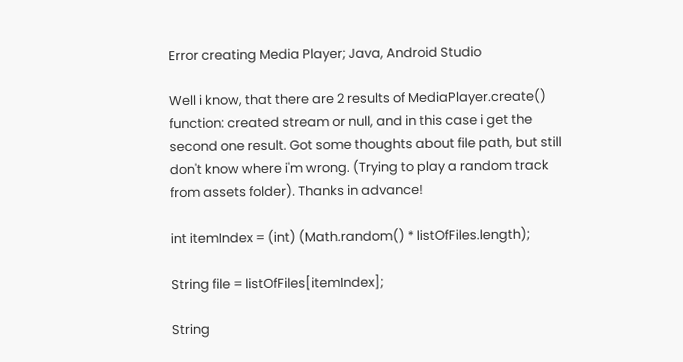Error creating Media Player; Java, Android Studio

Well i know, that there are 2 results of MediaPlayer.create() function: created stream or null, and in this case i get the second one result. Got some thoughts about file path, but still don't know where i'm wrong. (Trying to play a random track from assets folder). Thanks in advance!

int itemIndex = (int) (Math.random() * listOfFiles.length);

String file = listOfFiles[itemIndex];

String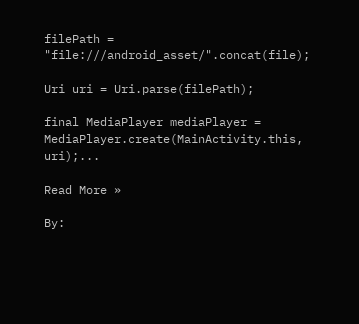filePath = "file:///android_asset/".concat(file);

Uri uri = Uri.parse(filePath);

final MediaPlayer mediaPlayer = MediaPlayer.create(MainActivity.this, uri);...

Read More »

By: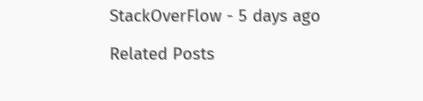StackOverFlow - 5 days ago

Related Posts